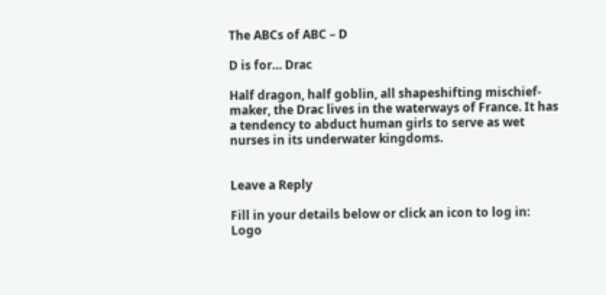The ABCs of ABC – D

D is for… Drac

Half dragon, half goblin, all shapeshifting mischief-maker, the Drac lives in the waterways of France. It has a tendency to abduct human girls to serve as wet nurses in its underwater kingdoms.


Leave a Reply

Fill in your details below or click an icon to log in: Logo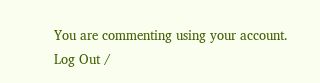You are commenting using your account. Log Out /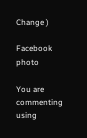Change )

Facebook photo

You are commenting using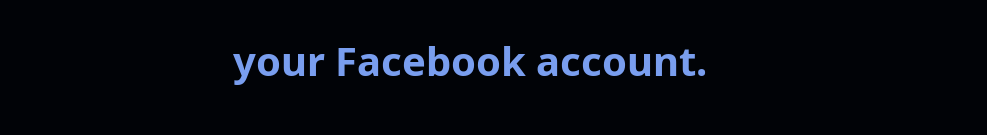your Facebook account.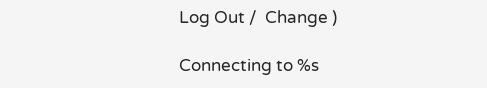Log Out /  Change )

Connecting to %s